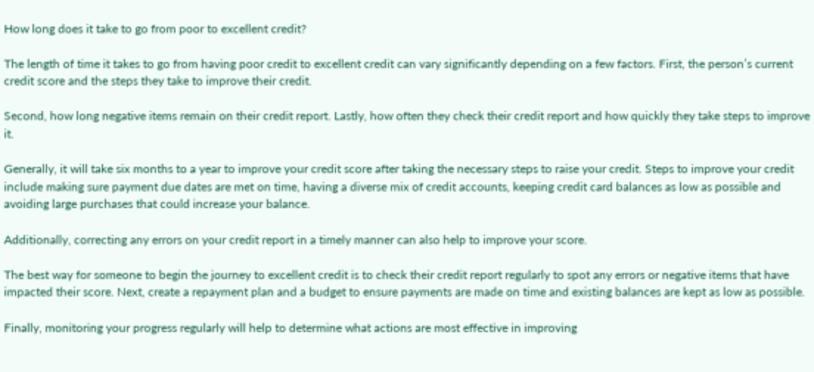How long does it take to go from poor to excellent credit?

The length of time it takes to go from having poor credit to excellent credit can vary significantly depending on a few factors. First, the person’s current credit score and the steps they take to improve their credit.

Second, how long negative items remain on their credit report. Lastly, how often they check their credit report and how quickly they take steps to improve it.

Generally, it will take six months to a year to improve your credit score after taking the necessary steps to raise your credit. Steps to improve your credit include making sure payment due dates are met on time, having a diverse mix of credit accounts, keeping credit card balances as low as possible and avoiding large purchases that could increase your balance.

Additionally, correcting any errors on your credit report in a timely manner can also help to improve your score.

The best way for someone to begin the journey to excellent credit is to check their credit report regularly to spot any errors or negative items that have impacted their score. Next, create a repayment plan and a budget to ensure payments are made on time and existing balances are kept as low as possible.

Finally, monitoring your progress regularly will help to determine what actions are most effective in improving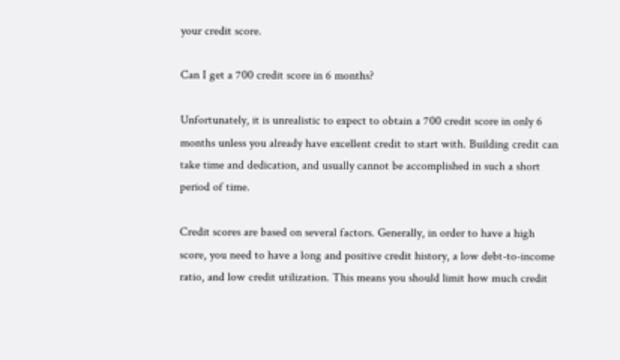your credit score.

Can I get a 700 credit score in 6 months?

Unfortunately, it is unrealistic to expect to obtain a 700 credit score in only 6 months unless you already have excellent credit to start with. Building credit can take time and dedication, and usually cannot be accomplished in such a short period of time.

Credit scores are based on several factors. Generally, in order to have a high score, you need to have a long and positive credit history, a low debt-to-income ratio, and low credit utilization. This means you should limit how much credit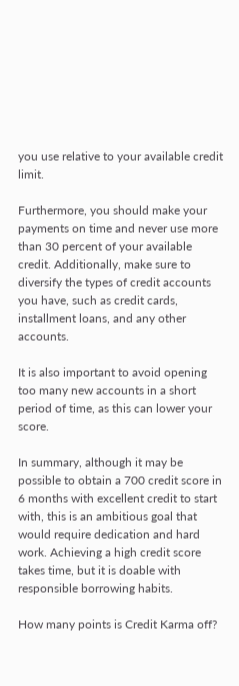you use relative to your available credit limit.

Furthermore, you should make your payments on time and never use more than 30 percent of your available credit. Additionally, make sure to diversify the types of credit accounts you have, such as credit cards, installment loans, and any other accounts.

It is also important to avoid opening too many new accounts in a short period of time, as this can lower your score.

In summary, although it may be possible to obtain a 700 credit score in 6 months with excellent credit to start with, this is an ambitious goal that would require dedication and hard work. Achieving a high credit score takes time, but it is doable with responsible borrowing habits.

How many points is Credit Karma off?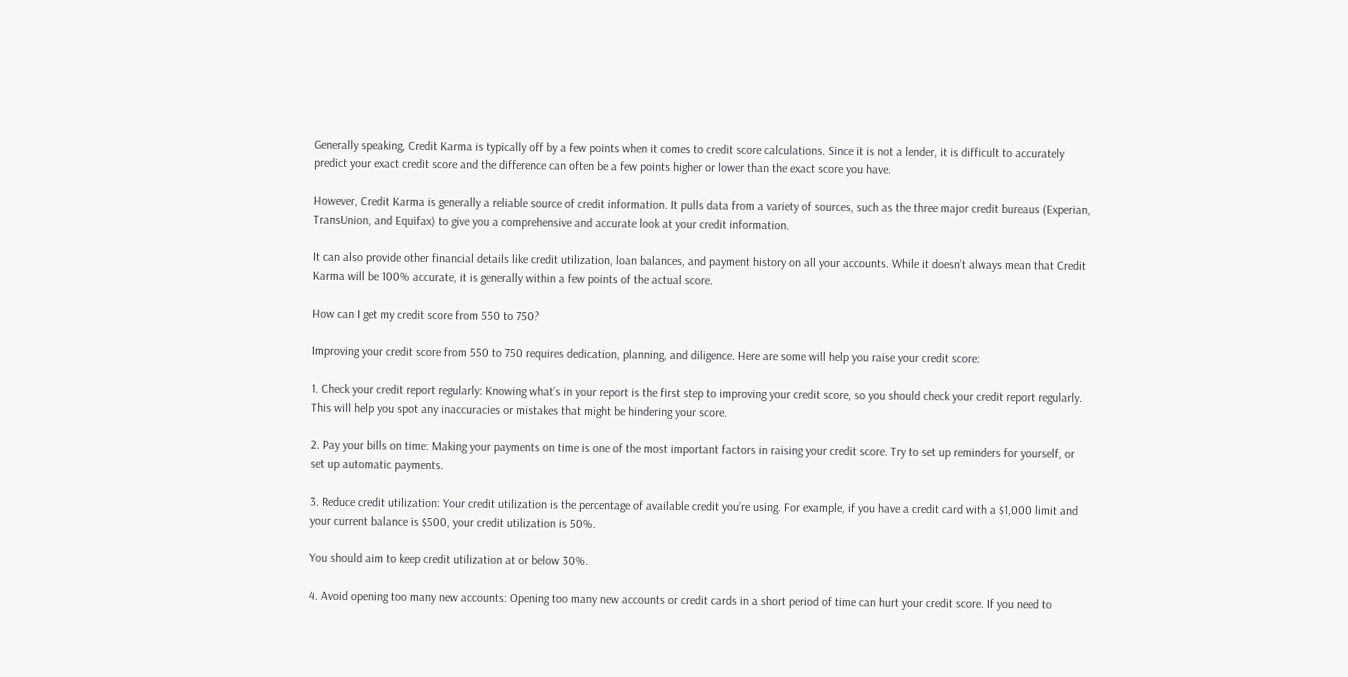Generally speaking, Credit Karma is typically off by a few points when it comes to credit score calculations. Since it is not a lender, it is difficult to accurately predict your exact credit score and the difference can often be a few points higher or lower than the exact score you have.

However, Credit Karma is generally a reliable source of credit information. It pulls data from a variety of sources, such as the three major credit bureaus (Experian, TransUnion, and Equifax) to give you a comprehensive and accurate look at your credit information.

It can also provide other financial details like credit utilization, loan balances, and payment history on all your accounts. While it doesn’t always mean that Credit Karma will be 100% accurate, it is generally within a few points of the actual score.

How can I get my credit score from 550 to 750?

Improving your credit score from 550 to 750 requires dedication, planning, and diligence. Here are some will help you raise your credit score:

1. Check your credit report regularly: Knowing what’s in your report is the first step to improving your credit score, so you should check your credit report regularly. This will help you spot any inaccuracies or mistakes that might be hindering your score.

2. Pay your bills on time: Making your payments on time is one of the most important factors in raising your credit score. Try to set up reminders for yourself, or set up automatic payments.

3. Reduce credit utilization: Your credit utilization is the percentage of available credit you’re using. For example, if you have a credit card with a $1,000 limit and your current balance is $500, your credit utilization is 50%.

You should aim to keep credit utilization at or below 30%.

4. Avoid opening too many new accounts: Opening too many new accounts or credit cards in a short period of time can hurt your credit score. If you need to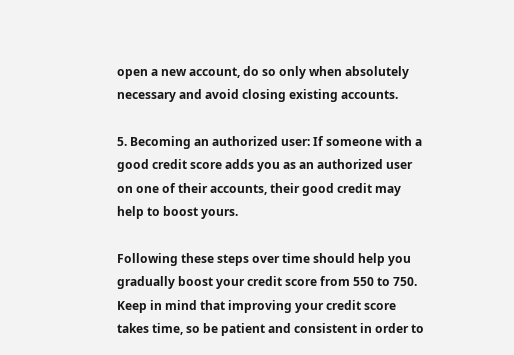open a new account, do so only when absolutely necessary and avoid closing existing accounts.

5. Becoming an authorized user: If someone with a good credit score adds you as an authorized user on one of their accounts, their good credit may help to boost yours.

Following these steps over time should help you gradually boost your credit score from 550 to 750. Keep in mind that improving your credit score takes time, so be patient and consistent in order to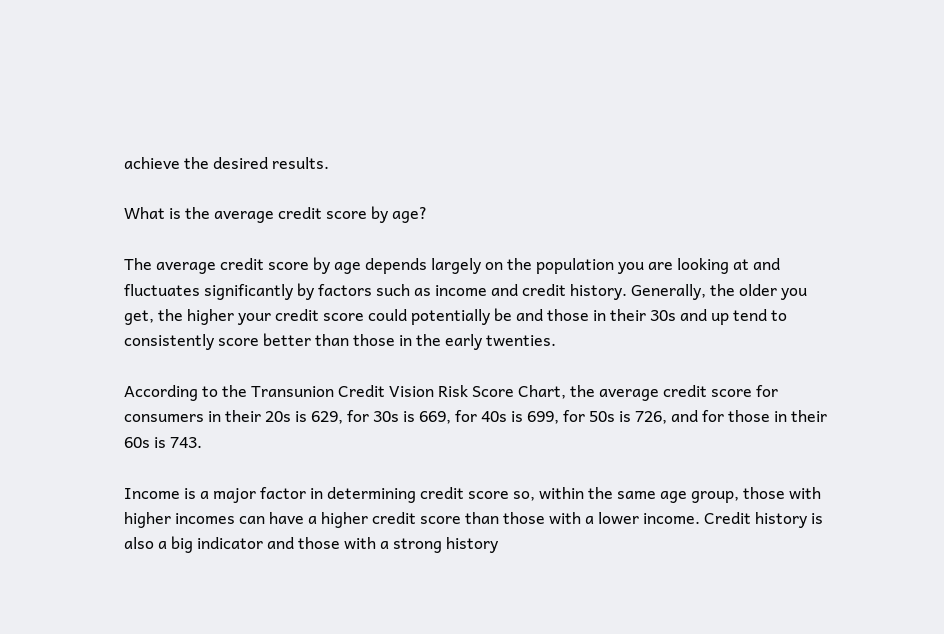achieve the desired results.

What is the average credit score by age?

The average credit score by age depends largely on the population you are looking at and fluctuates significantly by factors such as income and credit history. Generally, the older you get, the higher your credit score could potentially be and those in their 30s and up tend to consistently score better than those in the early twenties.

According to the Transunion Credit Vision Risk Score Chart, the average credit score for consumers in their 20s is 629, for 30s is 669, for 40s is 699, for 50s is 726, and for those in their 60s is 743.

Income is a major factor in determining credit score so, within the same age group, those with higher incomes can have a higher credit score than those with a lower income. Credit history is also a big indicator and those with a strong history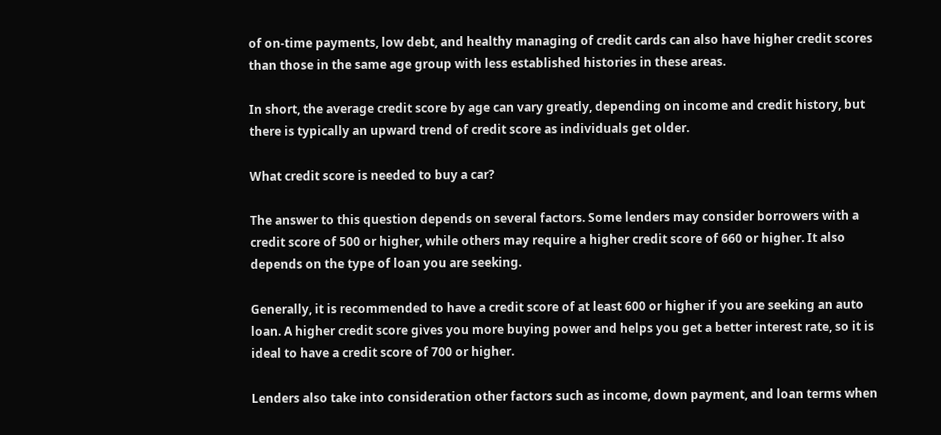of on-time payments, low debt, and healthy managing of credit cards can also have higher credit scores than those in the same age group with less established histories in these areas.

In short, the average credit score by age can vary greatly, depending on income and credit history, but there is typically an upward trend of credit score as individuals get older.

What credit score is needed to buy a car?

The answer to this question depends on several factors. Some lenders may consider borrowers with a credit score of 500 or higher, while others may require a higher credit score of 660 or higher. It also depends on the type of loan you are seeking.

Generally, it is recommended to have a credit score of at least 600 or higher if you are seeking an auto loan. A higher credit score gives you more buying power and helps you get a better interest rate, so it is ideal to have a credit score of 700 or higher.

Lenders also take into consideration other factors such as income, down payment, and loan terms when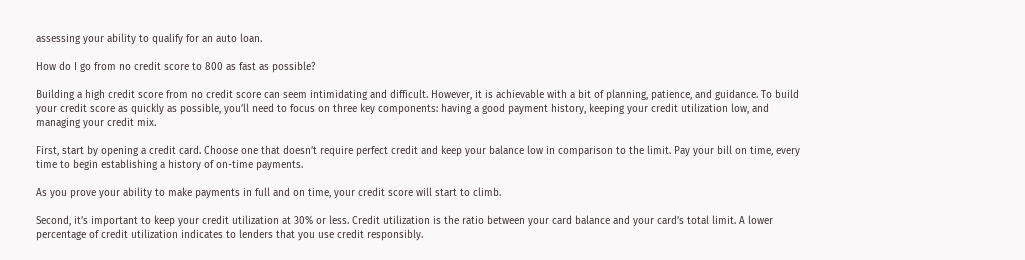assessing your ability to qualify for an auto loan.

How do I go from no credit score to 800 as fast as possible?

Building a high credit score from no credit score can seem intimidating and difficult. However, it is achievable with a bit of planning, patience, and guidance. To build your credit score as quickly as possible, you’ll need to focus on three key components: having a good payment history, keeping your credit utilization low, and managing your credit mix.

First, start by opening a credit card. Choose one that doesn’t require perfect credit and keep your balance low in comparison to the limit. Pay your bill on time, every time to begin establishing a history of on-time payments.

As you prove your ability to make payments in full and on time, your credit score will start to climb.

Second, it’s important to keep your credit utilization at 30% or less. Credit utilization is the ratio between your card balance and your card’s total limit. A lower percentage of credit utilization indicates to lenders that you use credit responsibly.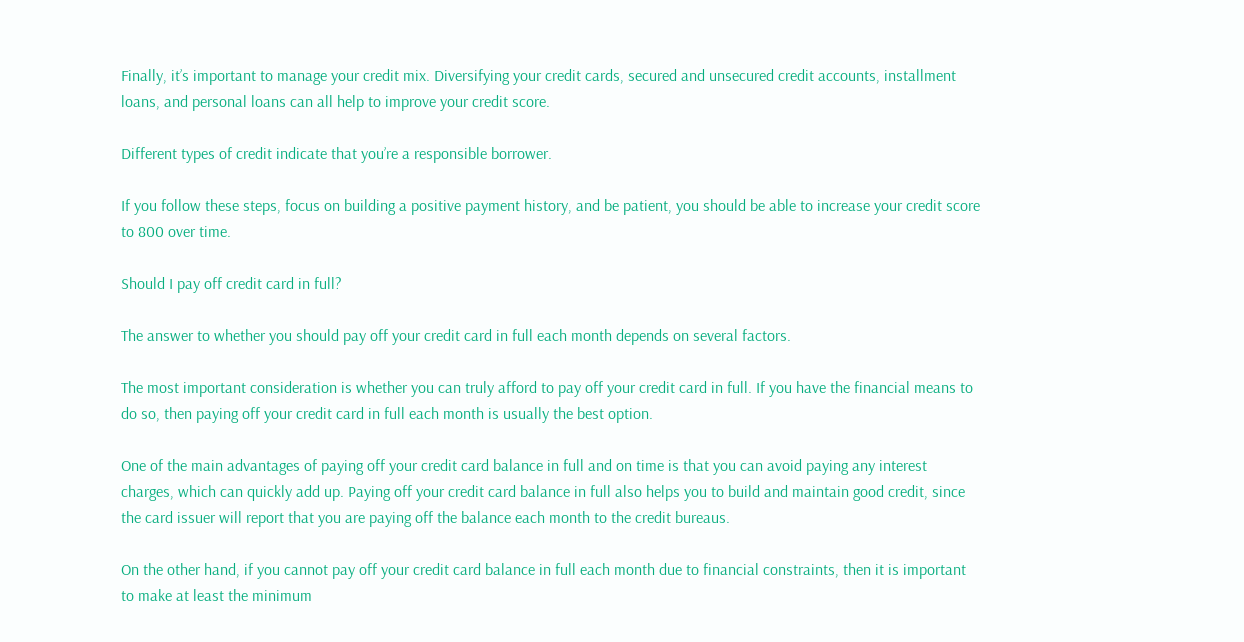Finally, it’s important to manage your credit mix. Diversifying your credit cards, secured and unsecured credit accounts, installment loans, and personal loans can all help to improve your credit score.

Different types of credit indicate that you’re a responsible borrower.

If you follow these steps, focus on building a positive payment history, and be patient, you should be able to increase your credit score to 800 over time.

Should I pay off credit card in full?

The answer to whether you should pay off your credit card in full each month depends on several factors.

The most important consideration is whether you can truly afford to pay off your credit card in full. If you have the financial means to do so, then paying off your credit card in full each month is usually the best option.

One of the main advantages of paying off your credit card balance in full and on time is that you can avoid paying any interest charges, which can quickly add up. Paying off your credit card balance in full also helps you to build and maintain good credit, since the card issuer will report that you are paying off the balance each month to the credit bureaus.

On the other hand, if you cannot pay off your credit card balance in full each month due to financial constraints, then it is important to make at least the minimum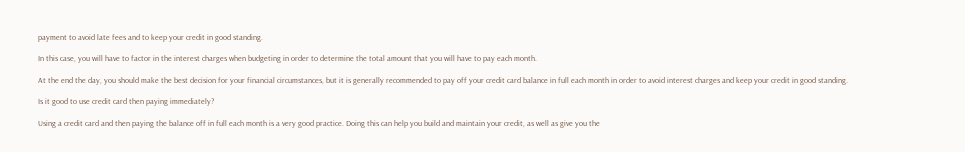payment to avoid late fees and to keep your credit in good standing.

In this case, you will have to factor in the interest charges when budgeting in order to determine the total amount that you will have to pay each month.

At the end the day, you should make the best decision for your financial circumstances, but it is generally recommended to pay off your credit card balance in full each month in order to avoid interest charges and keep your credit in good standing.

Is it good to use credit card then paying immediately?

Using a credit card and then paying the balance off in full each month is a very good practice. Doing this can help you build and maintain your credit, as well as give you the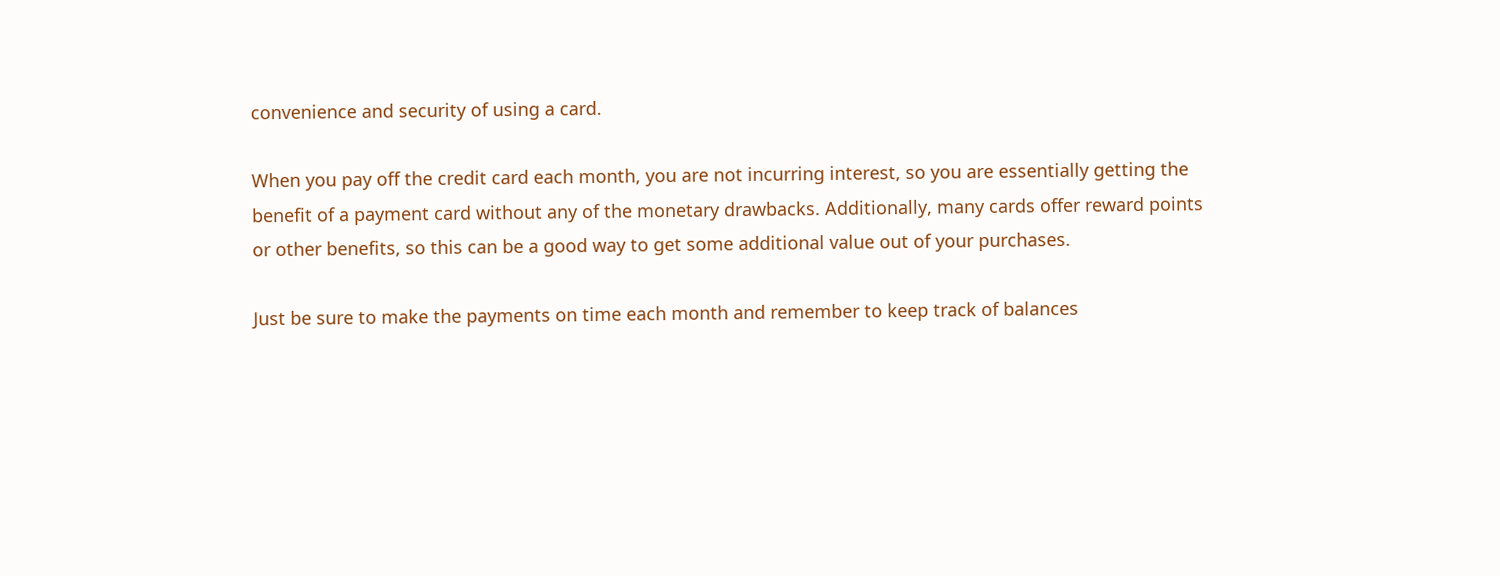convenience and security of using a card.

When you pay off the credit card each month, you are not incurring interest, so you are essentially getting the benefit of a payment card without any of the monetary drawbacks. Additionally, many cards offer reward points or other benefits, so this can be a good way to get some additional value out of your purchases.

Just be sure to make the payments on time each month and remember to keep track of balances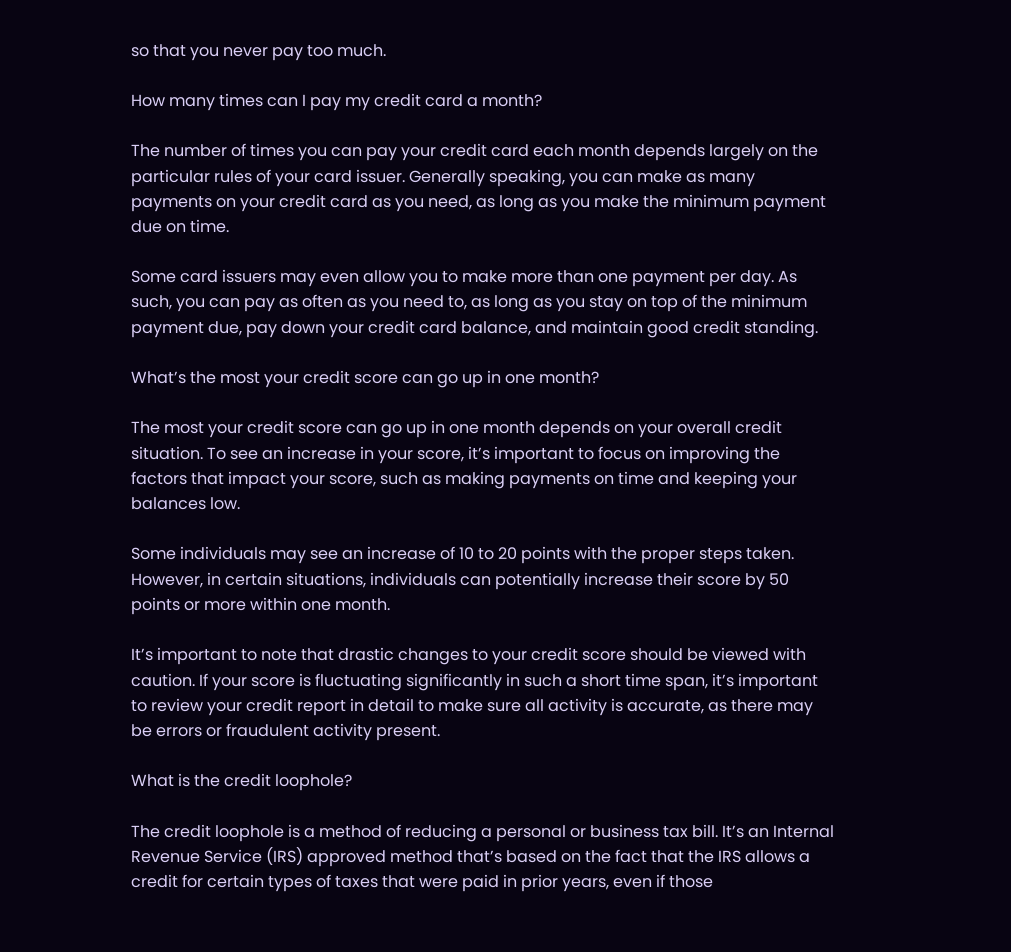so that you never pay too much.

How many times can I pay my credit card a month?

The number of times you can pay your credit card each month depends largely on the particular rules of your card issuer. Generally speaking, you can make as many payments on your credit card as you need, as long as you make the minimum payment due on time.

Some card issuers may even allow you to make more than one payment per day. As such, you can pay as often as you need to, as long as you stay on top of the minimum payment due, pay down your credit card balance, and maintain good credit standing.

What’s the most your credit score can go up in one month?

The most your credit score can go up in one month depends on your overall credit situation. To see an increase in your score, it’s important to focus on improving the factors that impact your score, such as making payments on time and keeping your balances low.

Some individuals may see an increase of 10 to 20 points with the proper steps taken. However, in certain situations, individuals can potentially increase their score by 50 points or more within one month.

It’s important to note that drastic changes to your credit score should be viewed with caution. If your score is fluctuating significantly in such a short time span, it’s important to review your credit report in detail to make sure all activity is accurate, as there may be errors or fraudulent activity present.

What is the credit loophole?

The credit loophole is a method of reducing a personal or business tax bill. It’s an Internal Revenue Service (IRS) approved method that’s based on the fact that the IRS allows a credit for certain types of taxes that were paid in prior years, even if those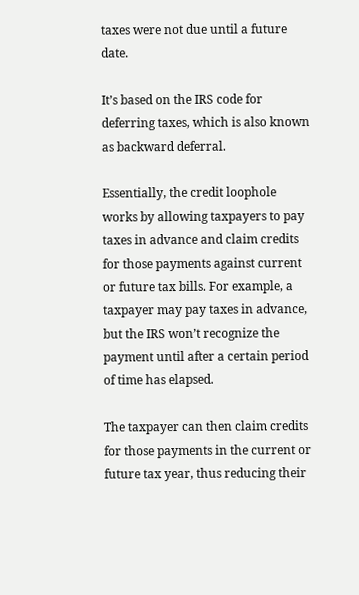taxes were not due until a future date.

It’s based on the IRS code for deferring taxes, which is also known as backward deferral.

Essentially, the credit loophole works by allowing taxpayers to pay taxes in advance and claim credits for those payments against current or future tax bills. For example, a taxpayer may pay taxes in advance, but the IRS won’t recognize the payment until after a certain period of time has elapsed.

The taxpayer can then claim credits for those payments in the current or future tax year, thus reducing their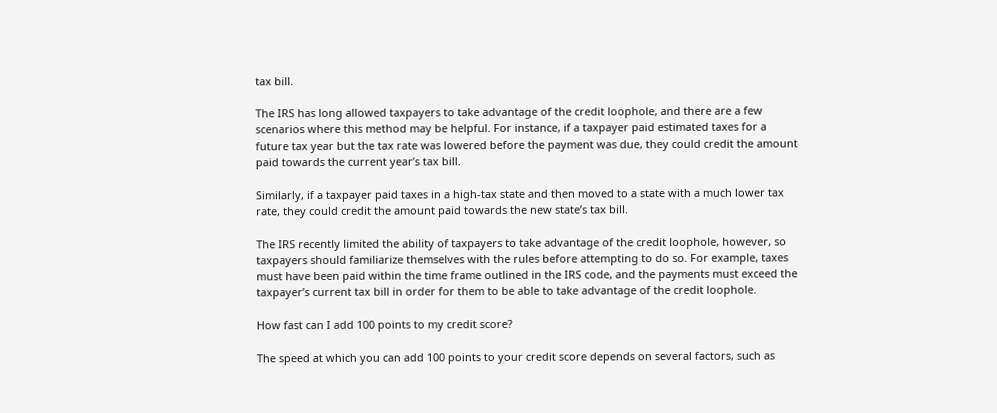tax bill.

The IRS has long allowed taxpayers to take advantage of the credit loophole, and there are a few scenarios where this method may be helpful. For instance, if a taxpayer paid estimated taxes for a future tax year but the tax rate was lowered before the payment was due, they could credit the amount paid towards the current year’s tax bill.

Similarly, if a taxpayer paid taxes in a high-tax state and then moved to a state with a much lower tax rate, they could credit the amount paid towards the new state’s tax bill.

The IRS recently limited the ability of taxpayers to take advantage of the credit loophole, however, so taxpayers should familiarize themselves with the rules before attempting to do so. For example, taxes must have been paid within the time frame outlined in the IRS code, and the payments must exceed the taxpayer’s current tax bill in order for them to be able to take advantage of the credit loophole.

How fast can I add 100 points to my credit score?

The speed at which you can add 100 points to your credit score depends on several factors, such as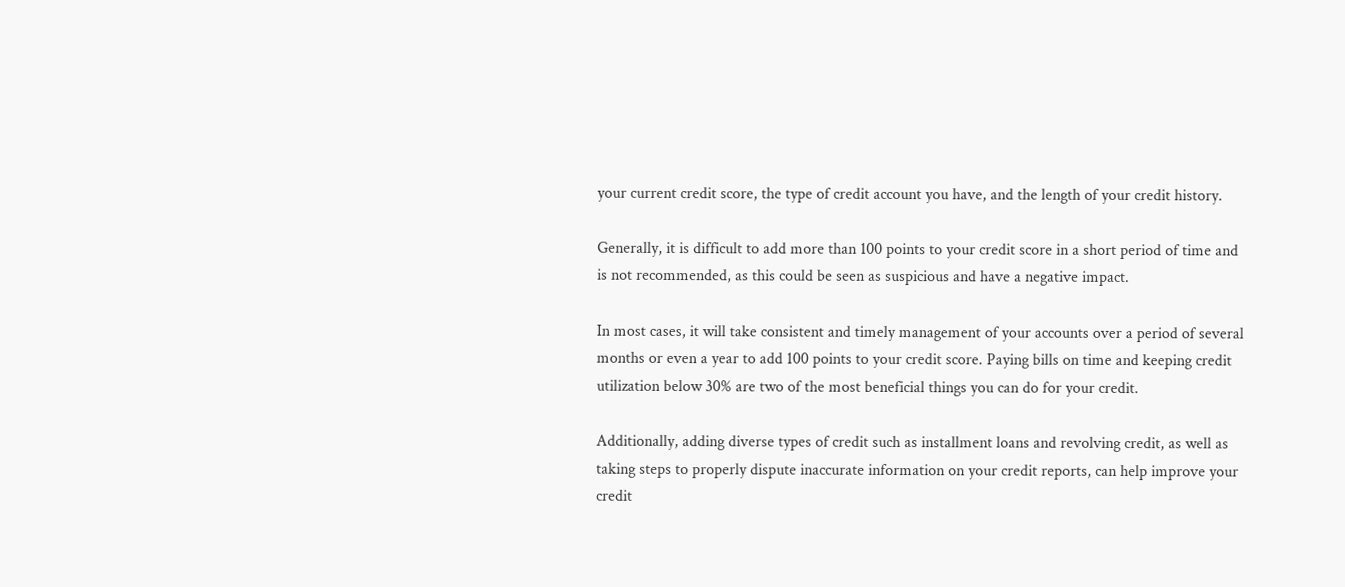your current credit score, the type of credit account you have, and the length of your credit history.

Generally, it is difficult to add more than 100 points to your credit score in a short period of time and is not recommended, as this could be seen as suspicious and have a negative impact.

In most cases, it will take consistent and timely management of your accounts over a period of several months or even a year to add 100 points to your credit score. Paying bills on time and keeping credit utilization below 30% are two of the most beneficial things you can do for your credit.

Additionally, adding diverse types of credit such as installment loans and revolving credit, as well as taking steps to properly dispute inaccurate information on your credit reports, can help improve your credit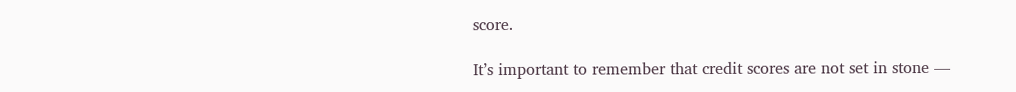score.

It’s important to remember that credit scores are not set in stone —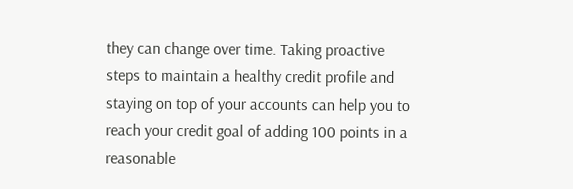they can change over time. Taking proactive steps to maintain a healthy credit profile and staying on top of your accounts can help you to reach your credit goal of adding 100 points in a reasonable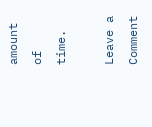amount of time.

Leave a Comment